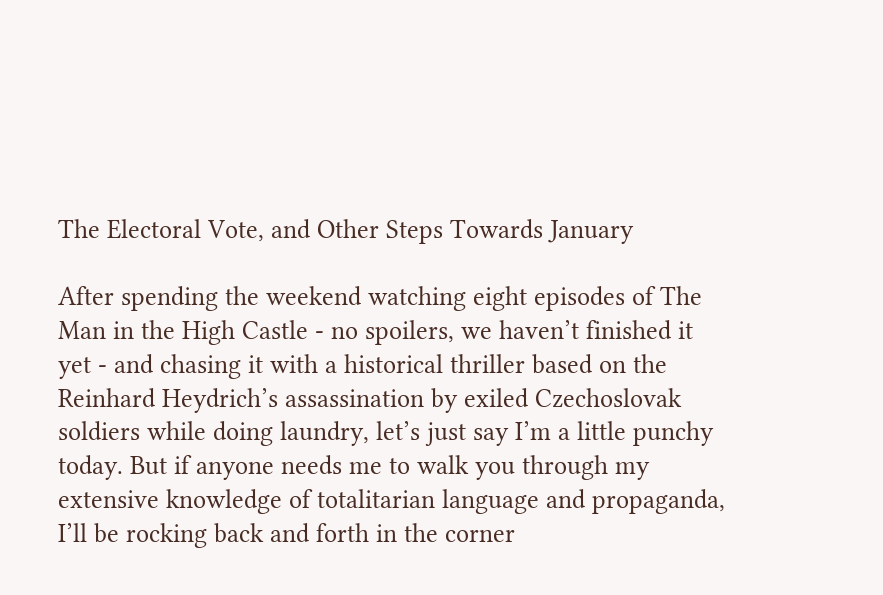The Electoral Vote, and Other Steps Towards January

After spending the weekend watching eight episodes of The Man in the High Castle - no spoilers, we haven’t finished it yet - and chasing it with a historical thriller based on the Reinhard Heydrich’s assassination by exiled Czechoslovak soldiers while doing laundry, let’s just say I’m a little punchy today. But if anyone needs me to walk you through my extensive knowledge of totalitarian language and propaganda, I’ll be rocking back and forth in the corner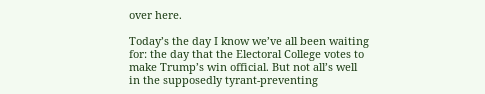over here.

Today’s the day I know we’ve all been waiting for: the day that the Electoral College votes to make Trump’s win official. But not all’s well in the supposedly tyrant-preventing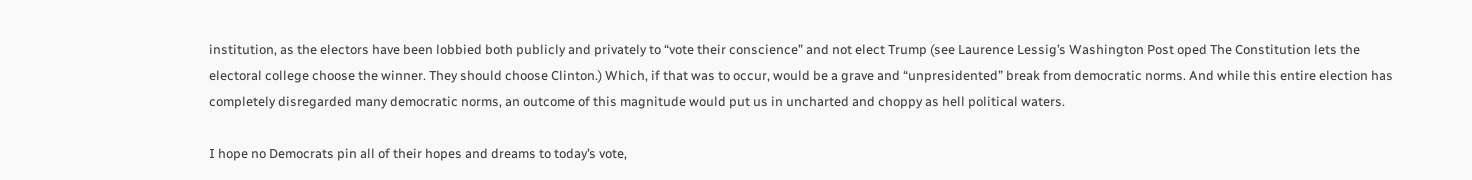institution, as the electors have been lobbied both publicly and privately to “vote their conscience” and not elect Trump (see Laurence Lessig’s Washington Post oped The Constitution lets the electoral college choose the winner. They should choose Clinton.) Which, if that was to occur, would be a grave and “unpresidented” break from democratic norms. And while this entire election has completely disregarded many democratic norms, an outcome of this magnitude would put us in uncharted and choppy as hell political waters.

I hope no Democrats pin all of their hopes and dreams to today’s vote,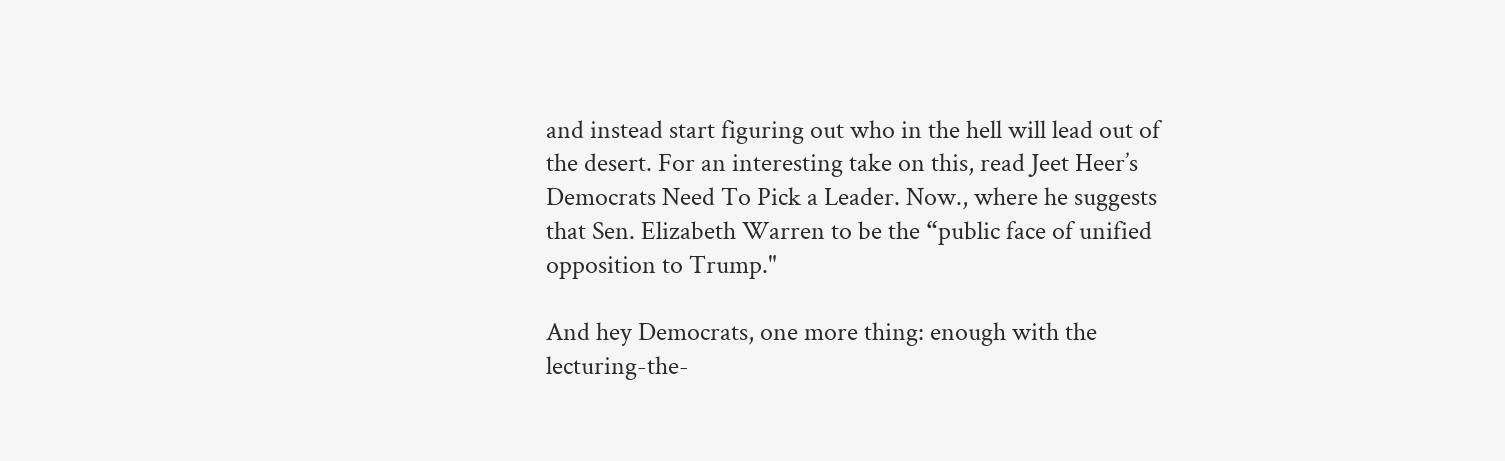and instead start figuring out who in the hell will lead out of the desert. For an interesting take on this, read Jeet Heer’s Democrats Need To Pick a Leader. Now., where he suggests that Sen. Elizabeth Warren to be the “public face of unified opposition to Trump."

And hey Democrats, one more thing: enough with the lecturing-the-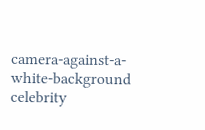camera-against-a-white-background celebrity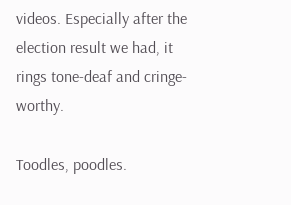videos. Especially after the election result we had, it rings tone-deaf and cringe-worthy.

Toodles, poodles.